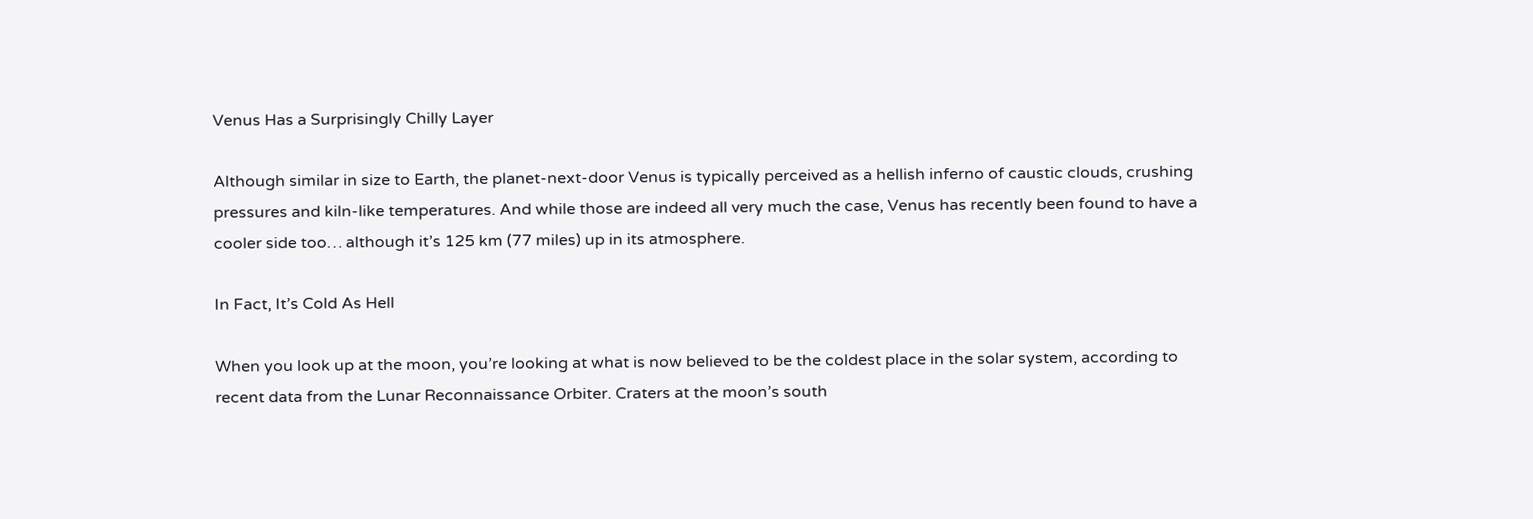Venus Has a Surprisingly Chilly Layer

Although similar in size to Earth, the planet-next-door Venus is typically perceived as a hellish inferno of caustic clouds, crushing pressures and kiln-like temperatures. And while those are indeed all very much the case, Venus has recently been found to have a cooler side too… although it’s 125 km (77 miles) up in its atmosphere.

In Fact, It’s Cold As Hell

When you look up at the moon, you’re looking at what is now believed to be the coldest place in the solar system, according to recent data from the Lunar Reconnaissance Orbiter. Craters at the moon’s south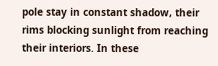pole stay in constant shadow, their rims blocking sunlight from reaching their interiors. In these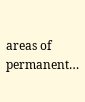areas of permanent…